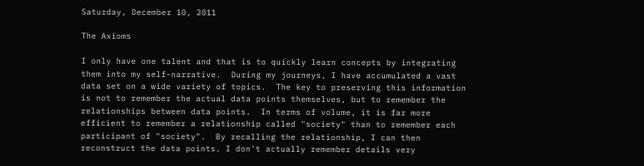Saturday, December 10, 2011

The Axioms

I only have one talent and that is to quickly learn concepts by integrating them into my self-narrative.  During my journeys, I have accumulated a vast data set on a wide variety of topics.  The key to preserving this information is not to remember the actual data points themselves, but to remember the relationships between data points.  In terms of volume, it is far more efficient to remember a relationship called "society" than to remember each participant of "society".  By recalling the relationship, I can then reconstruct the data points. I don't actually remember details very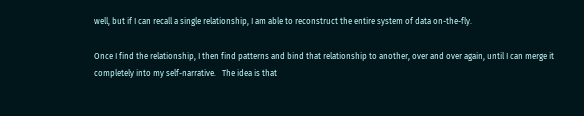well, but if I can recall a single relationship, I am able to reconstruct the entire system of data on-the-fly.

Once I find the relationship, I then find patterns and bind that relationship to another, over and over again, until I can merge it completely into my self-narrative.   The idea is that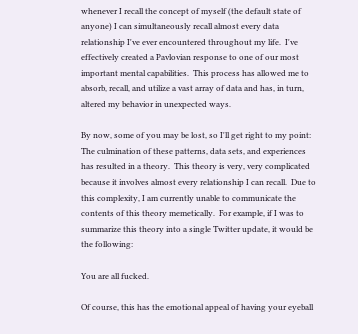whenever I recall the concept of myself (the default state of anyone) I can simultaneously recall almost every data relationship I've ever encountered throughout my life.  I've effectively created a Pavlovian response to one of our most important mental capabilities.  This process has allowed me to absorb, recall, and utilize a vast array of data and has, in turn, altered my behavior in unexpected ways.

By now, some of you may be lost, so I'll get right to my point: The culmination of these patterns, data sets, and experiences has resulted in a theory.  This theory is very, very complicated because it involves almost every relationship I can recall.  Due to this complexity, I am currently unable to communicate the contents of this theory memetically.  For example, if I was to summarize this theory into a single Twitter update, it would be the following:

You are all fucked.

Of course, this has the emotional appeal of having your eyeball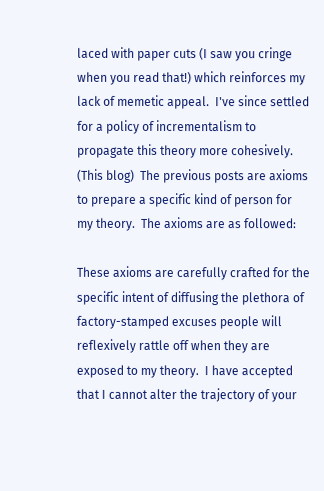laced with paper cuts (I saw you cringe when you read that!) which reinforces my lack of memetic appeal.  I've since settled for a policy of incrementalism to propagate this theory more cohesively. (This blog)  The previous posts are axioms to prepare a specific kind of person for my theory.  The axioms are as followed:

These axioms are carefully crafted for the specific intent of diffusing the plethora of factory-stamped excuses people will reflexively rattle off when they are exposed to my theory.  I have accepted that I cannot alter the trajectory of your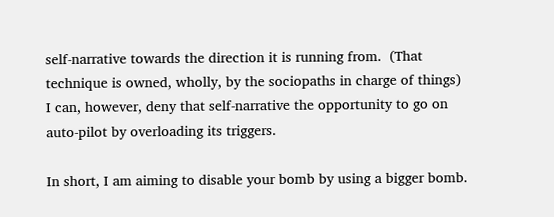self-narrative towards the direction it is running from.  (That technique is owned, wholly, by the sociopaths in charge of things)  I can, however, deny that self-narrative the opportunity to go on auto-pilot by overloading its triggers.

In short, I am aiming to disable your bomb by using a bigger bomb.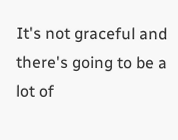It's not graceful and there's going to be a lot of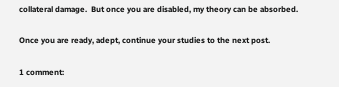collateral damage.  But once you are disabled, my theory can be absorbed.

Once you are ready, adept, continue your studies to the next post.

1 comment: